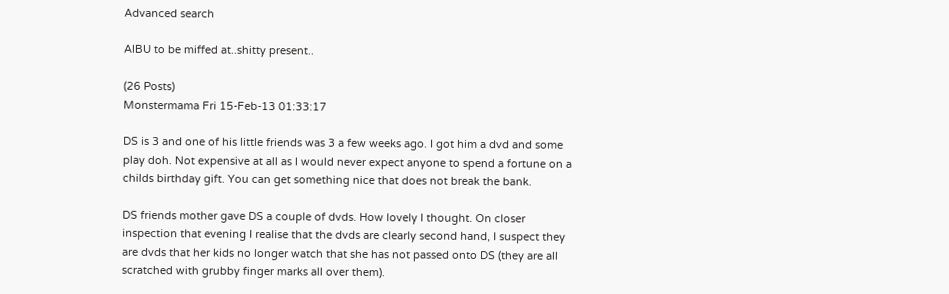Advanced search

AIBU to be miffed at..shitty present..

(26 Posts)
Monstermama Fri 15-Feb-13 01:33:17

DS is 3 and one of his little friends was 3 a few weeks ago. I got him a dvd and some play doh. Not expensive at all as I would never expect anyone to spend a fortune on a childs birthday gift. You can get something nice that does not break the bank.

DS friends mother gave DS a couple of dvds. How lovely I thought. On closer inspection that evening I realise that the dvds are clearly second hand, I suspect they are dvds that her kids no longer watch that she has not passed onto DS (they are all scratched with grubby finger marks all over them).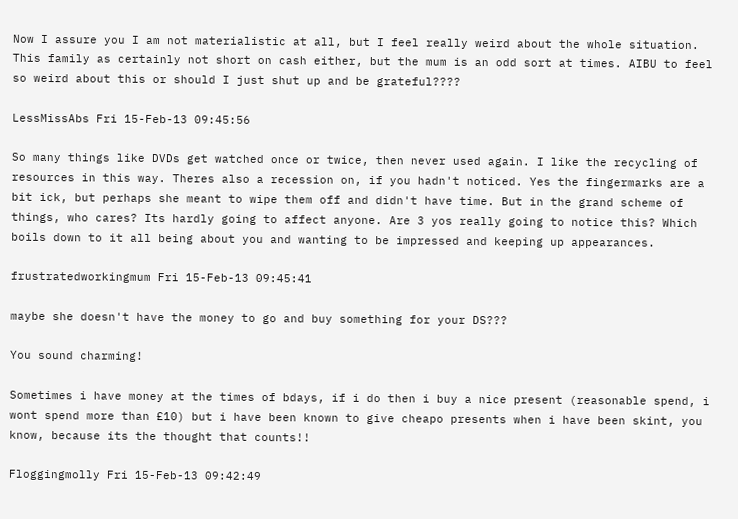Now I assure you I am not materialistic at all, but I feel really weird about the whole situation. This family as certainly not short on cash either, but the mum is an odd sort at times. AIBU to feel so weird about this or should I just shut up and be grateful????

LessMissAbs Fri 15-Feb-13 09:45:56

So many things like DVDs get watched once or twice, then never used again. I like the recycling of resources in this way. Theres also a recession on, if you hadn't noticed. Yes the fingermarks are a bit ick, but perhaps she meant to wipe them off and didn't have time. But in the grand scheme of things, who cares? Its hardly going to affect anyone. Are 3 yos really going to notice this? Which boils down to it all being about you and wanting to be impressed and keeping up appearances.

frustratedworkingmum Fri 15-Feb-13 09:45:41

maybe she doesn't have the money to go and buy something for your DS???

You sound charming!

Sometimes i have money at the times of bdays, if i do then i buy a nice present (reasonable spend, i wont spend more than £10) but i have been known to give cheapo presents when i have been skint, you know, because its the thought that counts!!

Floggingmolly Fri 15-Feb-13 09:42:49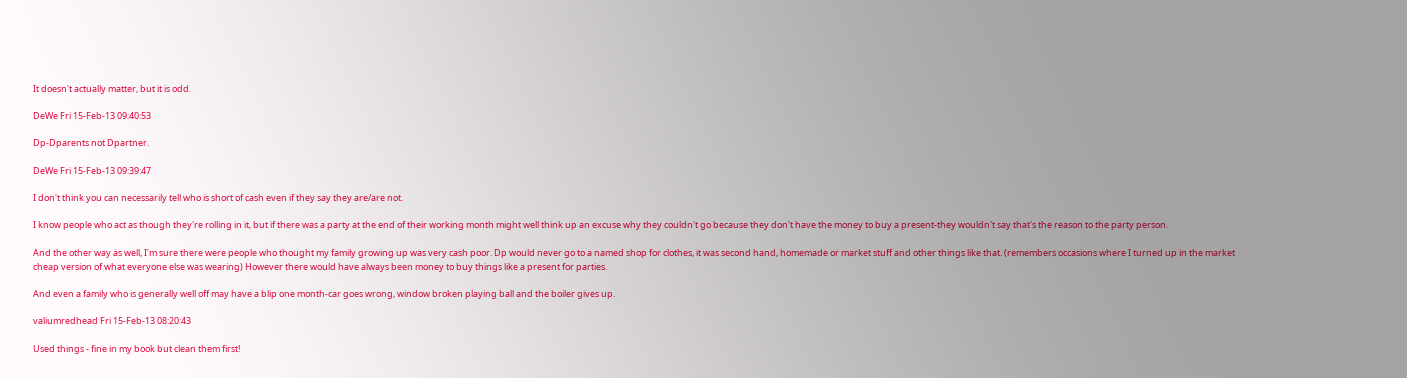It doesn't actually matter, but it is odd.

DeWe Fri 15-Feb-13 09:40:53

Dp-Dparents not Dpartner.

DeWe Fri 15-Feb-13 09:39:47

I don't think you can necessarily tell who is short of cash even if they say they are/are not.

I know people who act as though they're rolling in it, but if there was a party at the end of their working month might well think up an excuse why they couldn't go because they don't have the money to buy a present-they wouldn't say that's the reason to the party person.

And the other way as well, I'm sure there were people who thought my family growing up was very cash poor. Dp would never go to a named shop for clothes, it was second hand, homemade or market stuff and other things like that. (remembers occasions where I turned up in the market cheap version of what everyone else was wearing) However there would have always been money to buy things like a present for parties.

And even a family who is generally well off may have a blip one month-car goes wrong, window broken playing ball and the boiler gives up.

valiumredhead Fri 15-Feb-13 08:20:43

Used things - fine in my book but clean them first!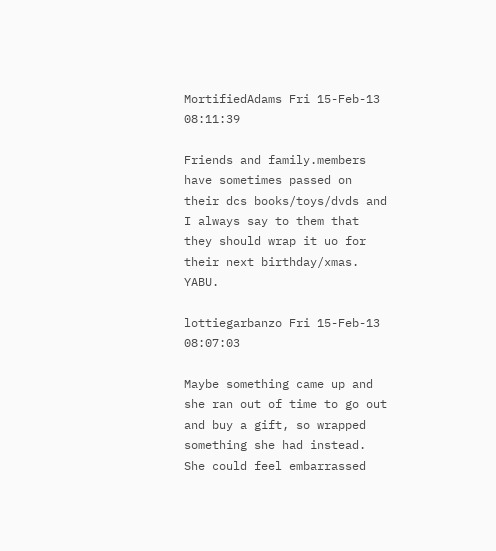MortifiedAdams Fri 15-Feb-13 08:11:39

Friends and family.members have sometimes passed on their dcs books/toys/dvds and I always say to them that they should wrap it uo for their next birthday/xmas. YABU.

lottiegarbanzo Fri 15-Feb-13 08:07:03

Maybe something came up and she ran out of time to go out and buy a gift, so wrapped something she had instead. She could feel embarrassed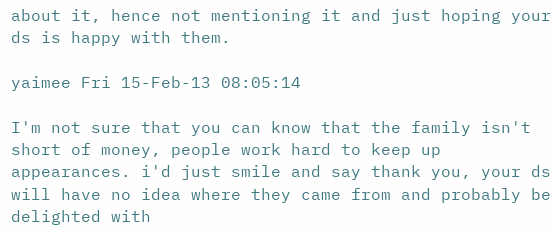about it, hence not mentioning it and just hoping your ds is happy with them.

yaimee Fri 15-Feb-13 08:05:14

I'm not sure that you can know that the family isn't short of money, people work hard to keep up appearances. i'd just smile and say thank you, your ds will have no idea where they came from and probably be delighted with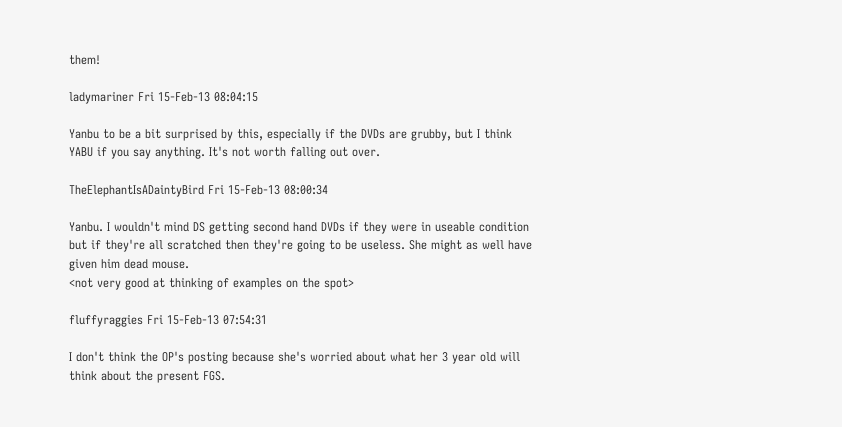them!

ladymariner Fri 15-Feb-13 08:04:15

Yanbu to be a bit surprised by this, especially if the DVDs are grubby, but I think YABU if you say anything. It's not worth falling out over.

TheElephantIsADaintyBird Fri 15-Feb-13 08:00:34

Yanbu. I wouldn't mind DS getting second hand DVDs if they were in useable condition but if they're all scratched then they're going to be useless. She might as well have given him dead mouse.
<not very good at thinking of examples on the spot>

fluffyraggies Fri 15-Feb-13 07:54:31

I don't think the OP's posting because she's worried about what her 3 year old will think about the present FGS.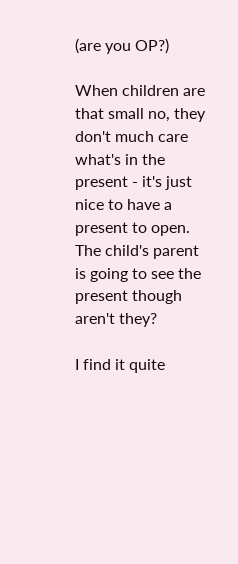(are you OP?)

When children are that small no, they don't much care what's in the present - it's just nice to have a present to open. The child's parent is going to see the present though aren't they?

I find it quite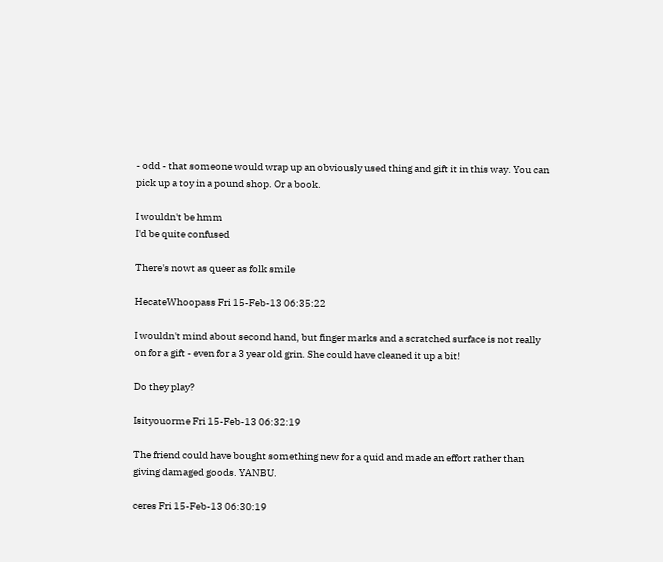- odd - that someone would wrap up an obviously used thing and gift it in this way. You can pick up a toy in a pound shop. Or a book.

I wouldn't be hmm
I'd be quite confused

There's nowt as queer as folk smile

HecateWhoopass Fri 15-Feb-13 06:35:22

I wouldn't mind about second hand, but finger marks and a scratched surface is not really on for a gift - even for a 3 year old grin. She could have cleaned it up a bit!

Do they play?

Isityouorme Fri 15-Feb-13 06:32:19

The friend could have bought something new for a quid and made an effort rather than giving damaged goods. YANBU.

ceres Fri 15-Feb-13 06:30:19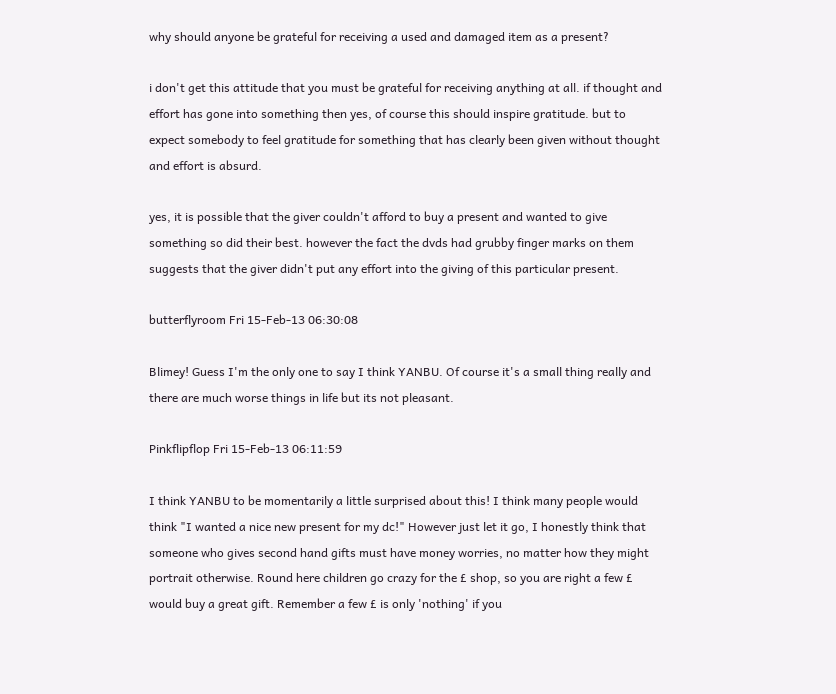why should anyone be grateful for receiving a used and damaged item as a present?

i don't get this attitude that you must be grateful for receiving anything at all. if thought and effort has gone into something then yes, of course this should inspire gratitude. but to expect somebody to feel gratitude for something that has clearly been given without thought and effort is absurd.

yes, it is possible that the giver couldn't afford to buy a present and wanted to give something so did their best. however the fact the dvds had grubby finger marks on them suggests that the giver didn't put any effort into the giving of this particular present.

butterflyroom Fri 15-Feb-13 06:30:08

Blimey! Guess I'm the only one to say I think YANBU. Of course it's a small thing really and there are much worse things in life but its not pleasant.

Pinkflipflop Fri 15-Feb-13 06:11:59

I think YANBU to be momentarily a little surprised about this! I think many people would think "I wanted a nice new present for my dc!" However just let it go, I honestly think that someone who gives second hand gifts must have money worries, no matter how they might portrait otherwise. Round here children go crazy for the £ shop, so you are right a few £ would buy a great gift. Remember a few £ is only 'nothing' if you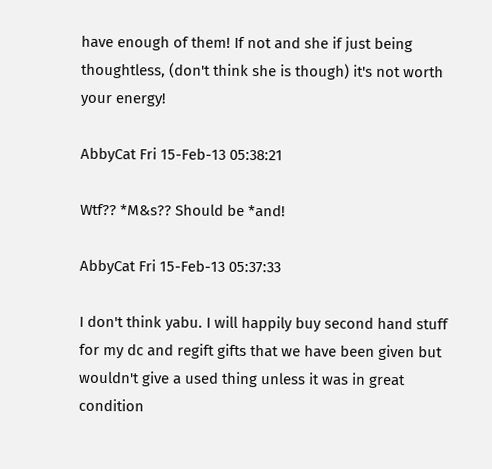have enough of them! If not and she if just being thoughtless, (don't think she is though) it's not worth your energy!

AbbyCat Fri 15-Feb-13 05:38:21

Wtf?? *M&s?? Should be *and!

AbbyCat Fri 15-Feb-13 05:37:33

I don't think yabu. I will happily buy second hand stuff for my dc and regift gifts that we have been given but wouldn't give a used thing unless it was in great condition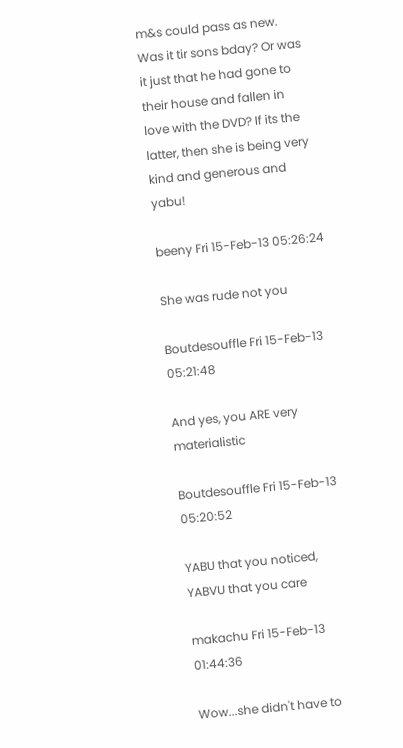m&s could pass as new. Was it tir sons bday? Or was it just that he had gone to their house and fallen in love with the DVD? If its the latter, then she is being very kind and generous and yabu!

beeny Fri 15-Feb-13 05:26:24

She was rude not you

Boutdesouffle Fri 15-Feb-13 05:21:48

And yes, you ARE very materialistic

Boutdesouffle Fri 15-Feb-13 05:20:52

YABU that you noticed, YABVU that you care

makachu Fri 15-Feb-13 01:44:36

Wow...she didn't have to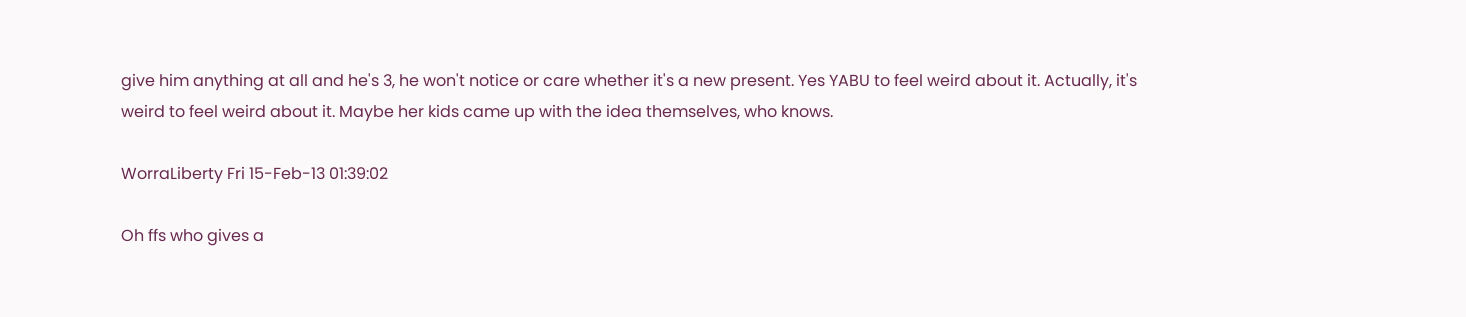give him anything at all and he's 3, he won't notice or care whether it's a new present. Yes YABU to feel weird about it. Actually, it's weird to feel weird about it. Maybe her kids came up with the idea themselves, who knows.

WorraLiberty Fri 15-Feb-13 01:39:02

Oh ffs who gives a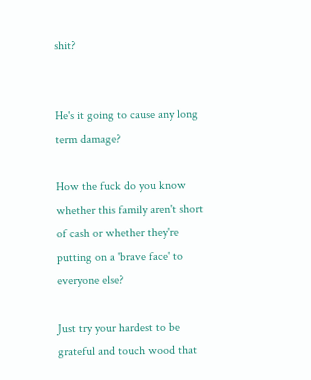shit?


He's it going to cause any long term damage?

How the fuck do you know whether this family aren't short of cash or whether they're putting on a 'brave face' to everyone else?

Just try your hardest to be grateful and touch wood that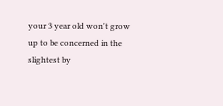your 3 year old won't grow up to be concerned in the slightest by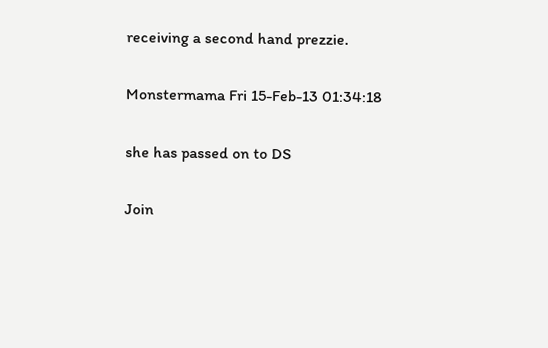receiving a second hand prezzie.

Monstermama Fri 15-Feb-13 01:34:18

she has passed on to DS

Join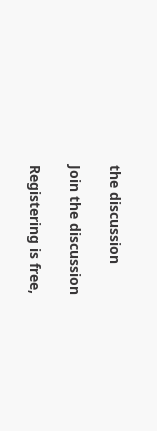the discussion

Join the discussion

Registering is free,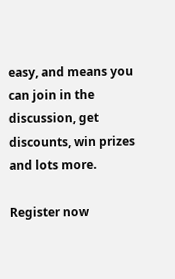easy, and means you can join in the discussion, get discounts, win prizes and lots more.

Register now